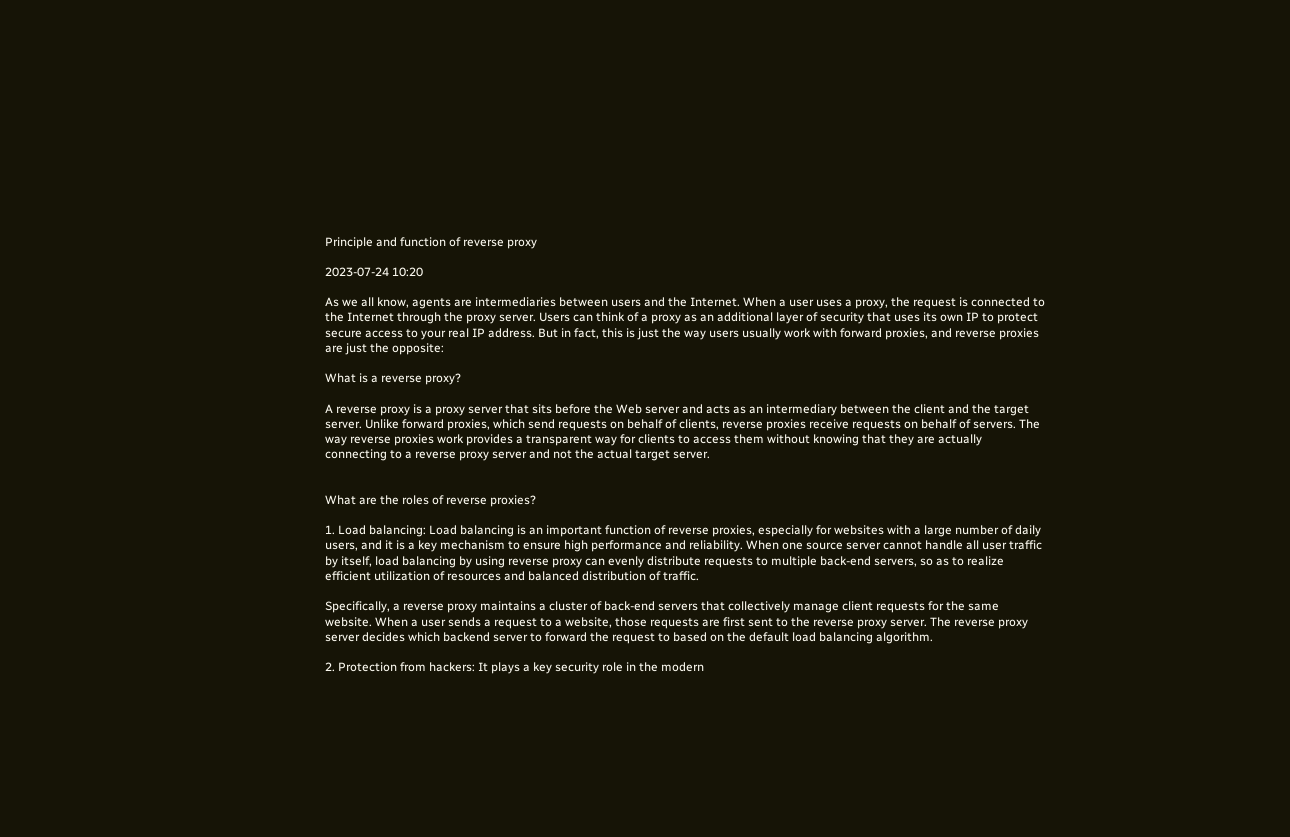Principle and function of reverse proxy

2023-07-24 10:20

As we all know, agents are intermediaries between users and the Internet. When a user uses a proxy, the request is connected to the Internet through the proxy server. Users can think of a proxy as an additional layer of security that uses its own IP to protect secure access to your real IP address. But in fact, this is just the way users usually work with forward proxies, and reverse proxies are just the opposite:

What is a reverse proxy?

A reverse proxy is a proxy server that sits before the Web server and acts as an intermediary between the client and the target server. Unlike forward proxies, which send requests on behalf of clients, reverse proxies receive requests on behalf of servers. The way reverse proxies work provides a transparent way for clients to access them without knowing that they are actually connecting to a reverse proxy server and not the actual target server.


What are the roles of reverse proxies?

1. Load balancing: Load balancing is an important function of reverse proxies, especially for websites with a large number of daily users, and it is a key mechanism to ensure high performance and reliability. When one source server cannot handle all user traffic by itself, load balancing by using reverse proxy can evenly distribute requests to multiple back-end servers, so as to realize efficient utilization of resources and balanced distribution of traffic.

Specifically, a reverse proxy maintains a cluster of back-end servers that collectively manage client requests for the same website. When a user sends a request to a website, those requests are first sent to the reverse proxy server. The reverse proxy server decides which backend server to forward the request to based on the default load balancing algorithm.

2. Protection from hackers: It plays a key security role in the modern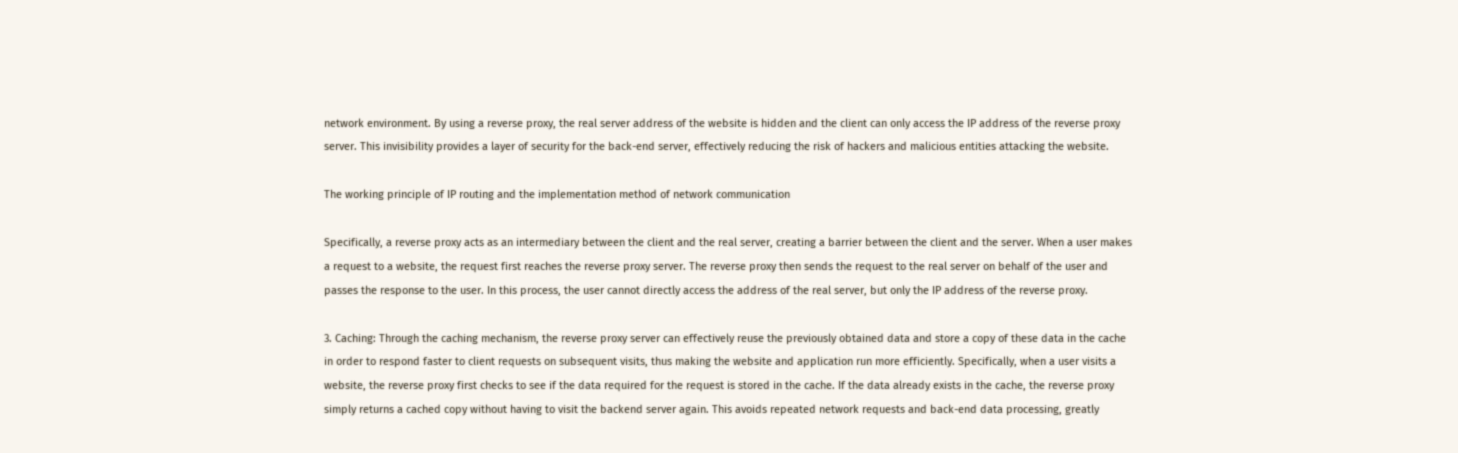network environment. By using a reverse proxy, the real server address of the website is hidden and the client can only access the IP address of the reverse proxy server. This invisibility provides a layer of security for the back-end server, effectively reducing the risk of hackers and malicious entities attacking the website.

The working principle of IP routing and the implementation method of network communication

Specifically, a reverse proxy acts as an intermediary between the client and the real server, creating a barrier between the client and the server. When a user makes a request to a website, the request first reaches the reverse proxy server. The reverse proxy then sends the request to the real server on behalf of the user and passes the response to the user. In this process, the user cannot directly access the address of the real server, but only the IP address of the reverse proxy.

3. Caching: Through the caching mechanism, the reverse proxy server can effectively reuse the previously obtained data and store a copy of these data in the cache in order to respond faster to client requests on subsequent visits, thus making the website and application run more efficiently. Specifically, when a user visits a website, the reverse proxy first checks to see if the data required for the request is stored in the cache. If the data already exists in the cache, the reverse proxy simply returns a cached copy without having to visit the backend server again. This avoids repeated network requests and back-end data processing, greatly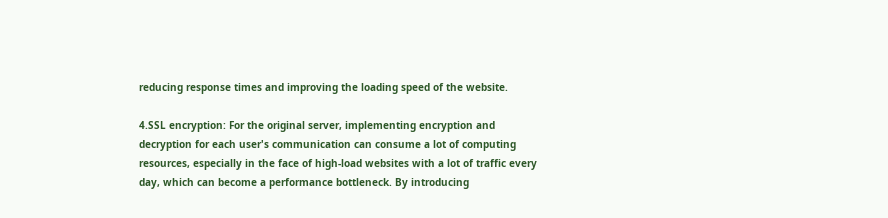reducing response times and improving the loading speed of the website.

4.SSL encryption: For the original server, implementing encryption and decryption for each user's communication can consume a lot of computing resources, especially in the face of high-load websites with a lot of traffic every day, which can become a performance bottleneck. By introducing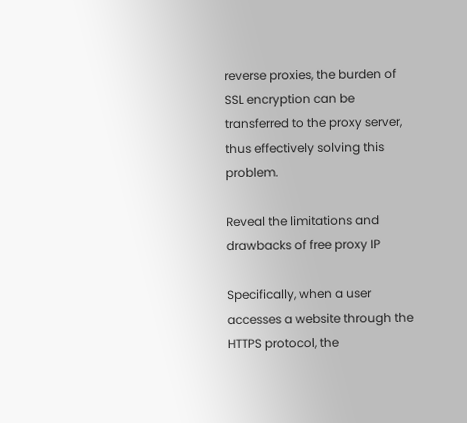reverse proxies, the burden of SSL encryption can be transferred to the proxy server, thus effectively solving this problem.

Reveal the limitations and drawbacks of free proxy IP

Specifically, when a user accesses a website through the HTTPS protocol, the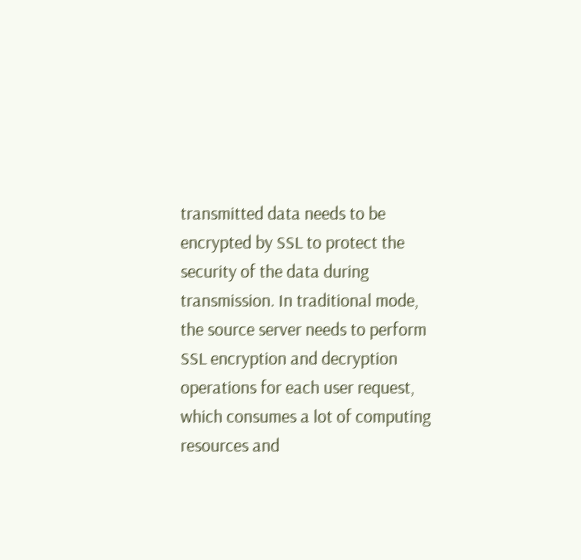transmitted data needs to be encrypted by SSL to protect the security of the data during transmission. In traditional mode, the source server needs to perform SSL encryption and decryption operations for each user request, which consumes a lot of computing resources and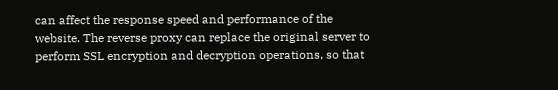can affect the response speed and performance of the website. The reverse proxy can replace the original server to perform SSL encryption and decryption operations, so that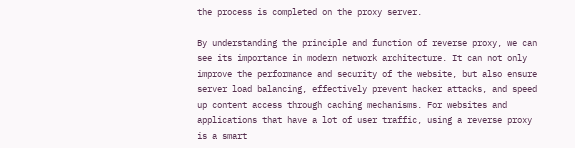the process is completed on the proxy server.

By understanding the principle and function of reverse proxy, we can see its importance in modern network architecture. It can not only improve the performance and security of the website, but also ensure server load balancing, effectively prevent hacker attacks, and speed up content access through caching mechanisms. For websites and applications that have a lot of user traffic, using a reverse proxy is a smart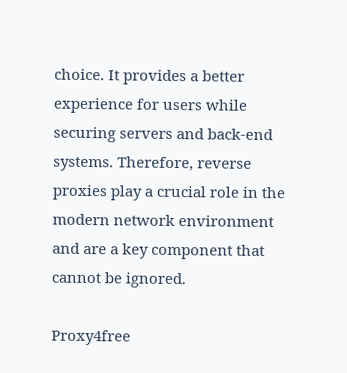choice. It provides a better experience for users while securing servers and back-end systems. Therefore, reverse proxies play a crucial role in the modern network environment and are a key component that cannot be ignored.

Proxy4free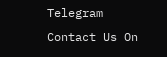Telegram
Contact Us On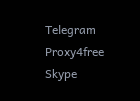Telegram
Proxy4free Skype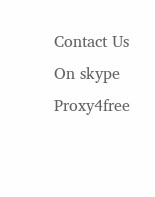Contact Us On skype
Proxy4free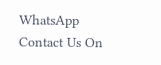WhatsApp
Contact Us On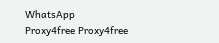WhatsApp
Proxy4free Proxy4free